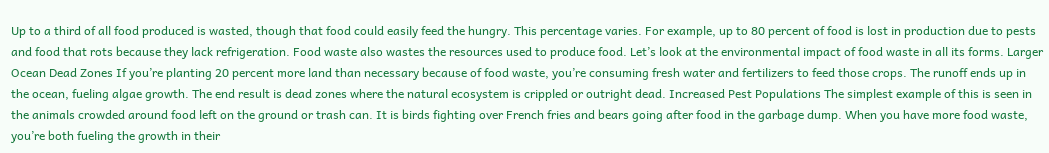Up to a third of all food produced is wasted, though that food could easily feed the hungry. This percentage varies. For example, up to 80 percent of food is lost in production due to pests and food that rots because they lack refrigeration. Food waste also wastes the resources used to produce food. Let’s look at the environmental impact of food waste in all its forms. Larger Ocean Dead Zones If you’re planting 20 percent more land than necessary because of food waste, you’re consuming fresh water and fertilizers to feed those crops. The runoff ends up in the ocean, fueling algae growth. The end result is dead zones where the natural ecosystem is crippled or outright dead. Increased Pest Populations The simplest example of this is seen in the animals crowded around food left on the ground or trash can. It is birds fighting over French fries and bears going after food in the garbage dump. When you have more food waste, you’re both fueling the growth in their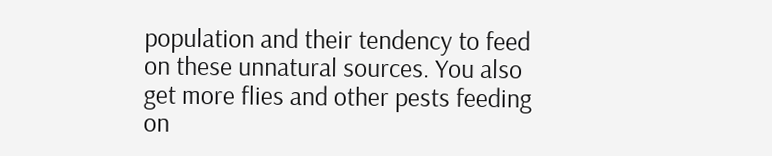population and their tendency to feed on these unnatural sources. You also get more flies and other pests feeding on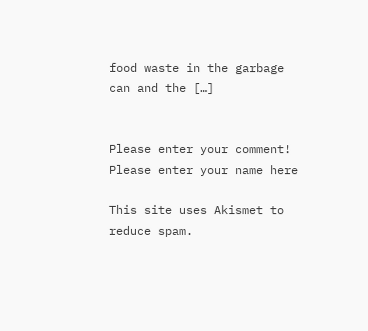food waste in the garbage can and the […]


Please enter your comment!
Please enter your name here

This site uses Akismet to reduce spam.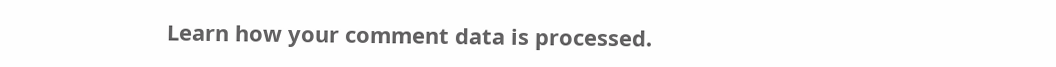Learn how your comment data is processed.